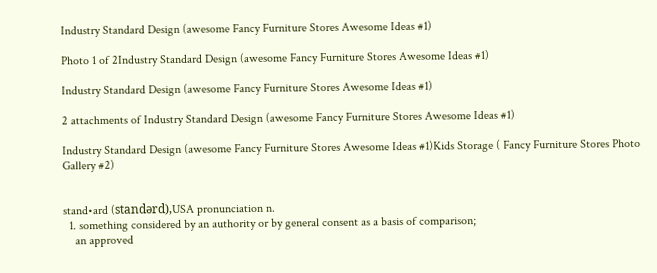Industry Standard Design (awesome Fancy Furniture Stores Awesome Ideas #1)

Photo 1 of 2Industry Standard Design (awesome Fancy Furniture Stores Awesome Ideas #1)

Industry Standard Design (awesome Fancy Furniture Stores Awesome Ideas #1)

2 attachments of Industry Standard Design (awesome Fancy Furniture Stores Awesome Ideas #1)

Industry Standard Design (awesome Fancy Furniture Stores Awesome Ideas #1)Kids Storage ( Fancy Furniture Stores Photo Gallery #2)


stand•ard (standərd),USA pronunciation n.
  1. something considered by an authority or by general consent as a basis of comparison;
    an approved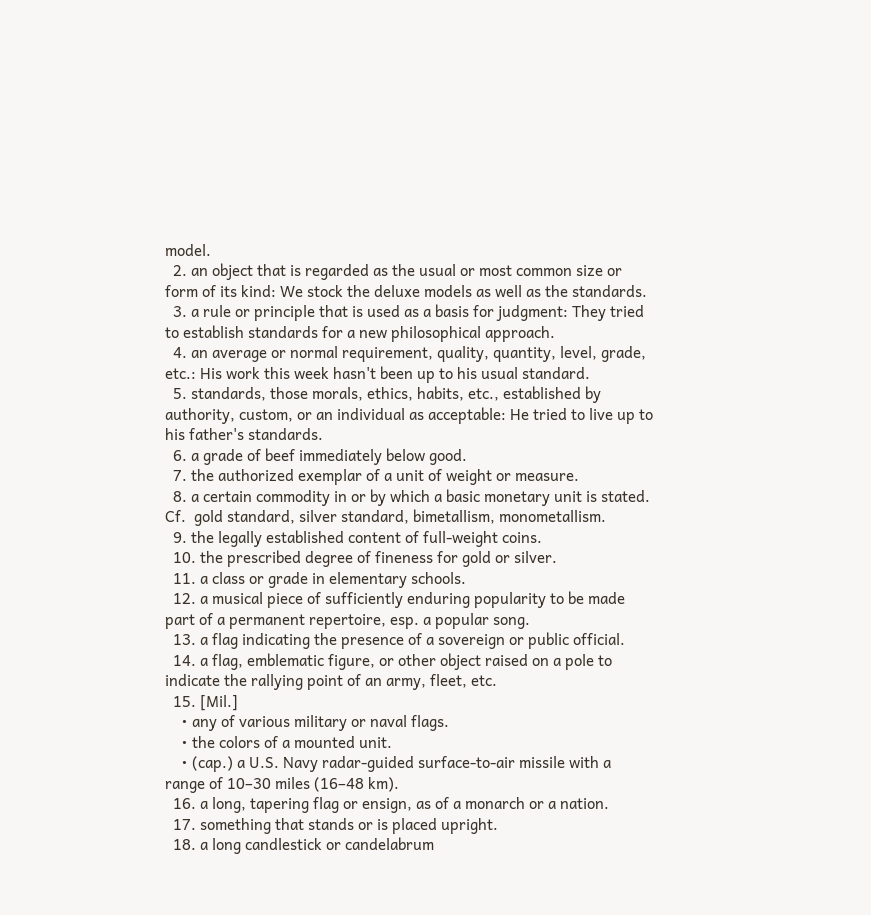model.
  2. an object that is regarded as the usual or most common size or form of its kind: We stock the deluxe models as well as the standards.
  3. a rule or principle that is used as a basis for judgment: They tried to establish standards for a new philosophical approach.
  4. an average or normal requirement, quality, quantity, level, grade, etc.: His work this week hasn't been up to his usual standard.
  5. standards, those morals, ethics, habits, etc., established by authority, custom, or an individual as acceptable: He tried to live up to his father's standards.
  6. a grade of beef immediately below good.
  7. the authorized exemplar of a unit of weight or measure.
  8. a certain commodity in or by which a basic monetary unit is stated. Cf.  gold standard, silver standard, bimetallism, monometallism.
  9. the legally established content of full-weight coins.
  10. the prescribed degree of fineness for gold or silver.
  11. a class or grade in elementary schools.
  12. a musical piece of sufficiently enduring popularity to be made part of a permanent repertoire, esp. a popular song.
  13. a flag indicating the presence of a sovereign or public official.
  14. a flag, emblematic figure, or other object raised on a pole to indicate the rallying point of an army, fleet, etc.
  15. [Mil.]
    • any of various military or naval flags.
    • the colors of a mounted unit.
    • (cap.) a U.S. Navy radar-guided surface-to-air missile with a range of 10–30 miles (16–48 km).
  16. a long, tapering flag or ensign, as of a monarch or a nation.
  17. something that stands or is placed upright.
  18. a long candlestick or candelabrum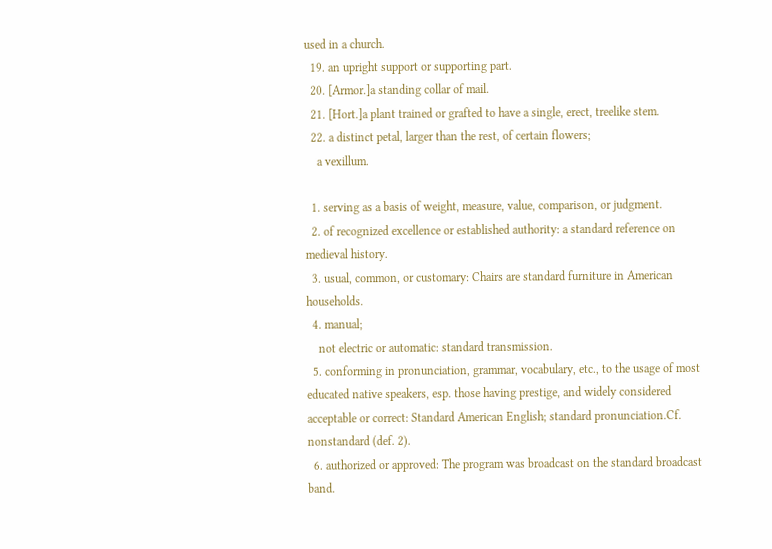used in a church.
  19. an upright support or supporting part.
  20. [Armor.]a standing collar of mail.
  21. [Hort.]a plant trained or grafted to have a single, erect, treelike stem.
  22. a distinct petal, larger than the rest, of certain flowers;
    a vexillum.

  1. serving as a basis of weight, measure, value, comparison, or judgment.
  2. of recognized excellence or established authority: a standard reference on medieval history.
  3. usual, common, or customary: Chairs are standard furniture in American households.
  4. manual;
    not electric or automatic: standard transmission.
  5. conforming in pronunciation, grammar, vocabulary, etc., to the usage of most educated native speakers, esp. those having prestige, and widely considered acceptable or correct: Standard American English; standard pronunciation.Cf.  nonstandard (def. 2).
  6. authorized or approved: The program was broadcast on the standard broadcast band.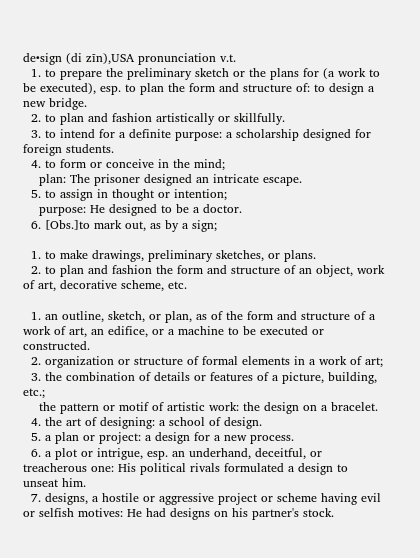de•sign (di zīn),USA pronunciation v.t.
  1. to prepare the preliminary sketch or the plans for (a work to be executed), esp. to plan the form and structure of: to design a new bridge.
  2. to plan and fashion artistically or skillfully.
  3. to intend for a definite purpose: a scholarship designed for foreign students.
  4. to form or conceive in the mind;
    plan: The prisoner designed an intricate escape.
  5. to assign in thought or intention;
    purpose: He designed to be a doctor.
  6. [Obs.]to mark out, as by a sign;

  1. to make drawings, preliminary sketches, or plans.
  2. to plan and fashion the form and structure of an object, work of art, decorative scheme, etc.

  1. an outline, sketch, or plan, as of the form and structure of a work of art, an edifice, or a machine to be executed or constructed.
  2. organization or structure of formal elements in a work of art;
  3. the combination of details or features of a picture, building, etc.;
    the pattern or motif of artistic work: the design on a bracelet.
  4. the art of designing: a school of design.
  5. a plan or project: a design for a new process.
  6. a plot or intrigue, esp. an underhand, deceitful, or treacherous one: His political rivals formulated a design to unseat him.
  7. designs, a hostile or aggressive project or scheme having evil or selfish motives: He had designs on his partner's stock.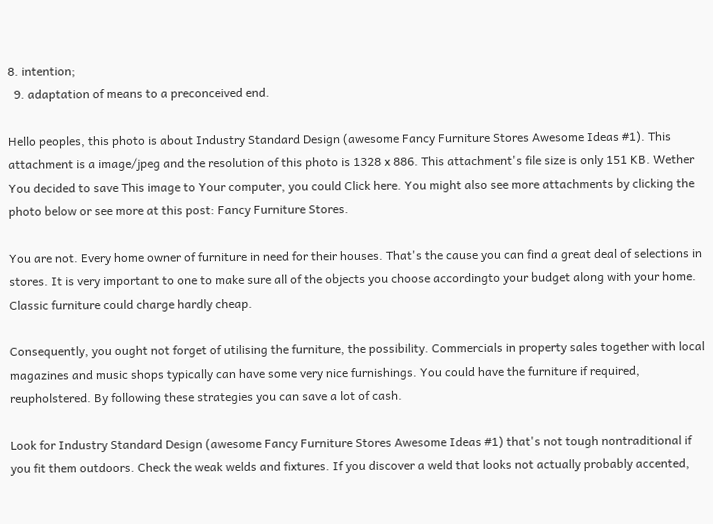8. intention;
  9. adaptation of means to a preconceived end.

Hello peoples, this photo is about Industry Standard Design (awesome Fancy Furniture Stores Awesome Ideas #1). This attachment is a image/jpeg and the resolution of this photo is 1328 x 886. This attachment's file size is only 151 KB. Wether You decided to save This image to Your computer, you could Click here. You might also see more attachments by clicking the photo below or see more at this post: Fancy Furniture Stores.

You are not. Every home owner of furniture in need for their houses. That's the cause you can find a great deal of selections in stores. It is very important to one to make sure all of the objects you choose accordingto your budget along with your home. Classic furniture could charge hardly cheap.

Consequently, you ought not forget of utilising the furniture, the possibility. Commercials in property sales together with local magazines and music shops typically can have some very nice furnishings. You could have the furniture if required, reupholstered. By following these strategies you can save a lot of cash.

Look for Industry Standard Design (awesome Fancy Furniture Stores Awesome Ideas #1) that's not tough nontraditional if you fit them outdoors. Check the weak welds and fixtures. If you discover a weld that looks not actually probably accented,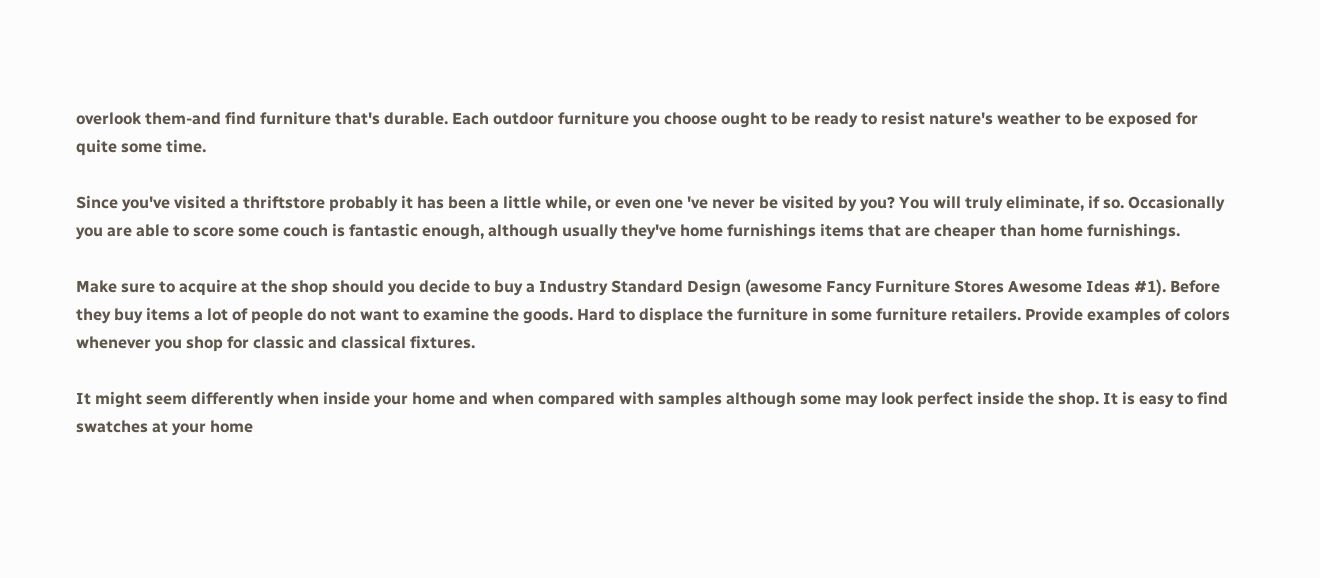overlook them-and find furniture that's durable. Each outdoor furniture you choose ought to be ready to resist nature's weather to be exposed for quite some time.

Since you've visited a thriftstore probably it has been a little while, or even one 've never be visited by you? You will truly eliminate, if so. Occasionally you are able to score some couch is fantastic enough, although usually they've home furnishings items that are cheaper than home furnishings.

Make sure to acquire at the shop should you decide to buy a Industry Standard Design (awesome Fancy Furniture Stores Awesome Ideas #1). Before they buy items a lot of people do not want to examine the goods. Hard to displace the furniture in some furniture retailers. Provide examples of colors whenever you shop for classic and classical fixtures.

It might seem differently when inside your home and when compared with samples although some may look perfect inside the shop. It is easy to find swatches at your home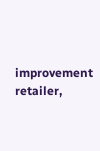improvement retailer,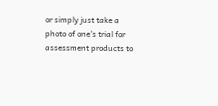or simply just take a photo of one's trial for assessment products to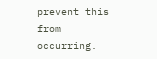prevent this from occurring.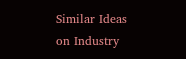Similar Ideas on Industry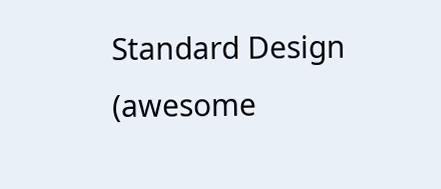Standard Design (awesome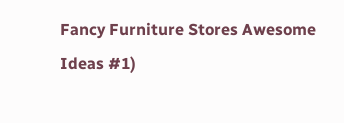Fancy Furniture Stores Awesome Ideas #1)